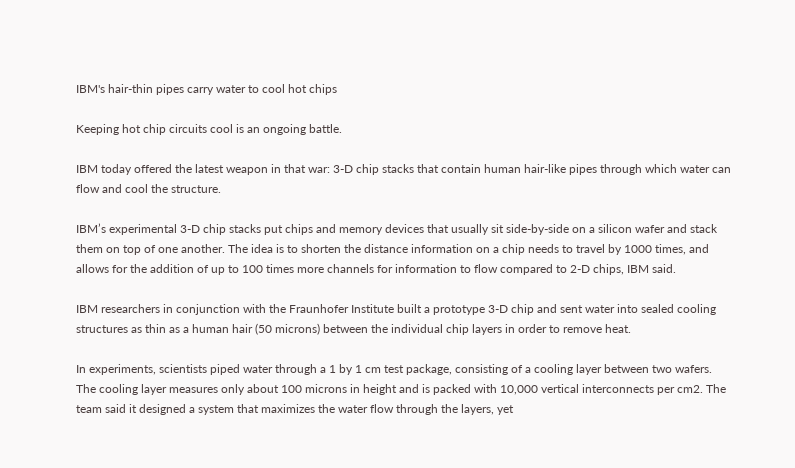IBM's hair-thin pipes carry water to cool hot chips

Keeping hot chip circuits cool is an ongoing battle.

IBM today offered the latest weapon in that war: 3-D chip stacks that contain human hair-like pipes through which water can flow and cool the structure.

IBM’s experimental 3-D chip stacks put chips and memory devices that usually sit side-by-side on a silicon wafer and stack them on top of one another. The idea is to shorten the distance information on a chip needs to travel by 1000 times, and allows for the addition of up to 100 times more channels for information to flow compared to 2-D chips, IBM said.

IBM researchers in conjunction with the Fraunhofer Institute built a prototype 3-D chip and sent water into sealed cooling structures as thin as a human hair (50 microns) between the individual chip layers in order to remove heat.

In experiments, scientists piped water through a 1 by 1 cm test package, consisting of a cooling layer between two wafers. The cooling layer measures only about 100 microns in height and is packed with 10,000 vertical interconnects per cm2. The team said it designed a system that maximizes the water flow through the layers, yet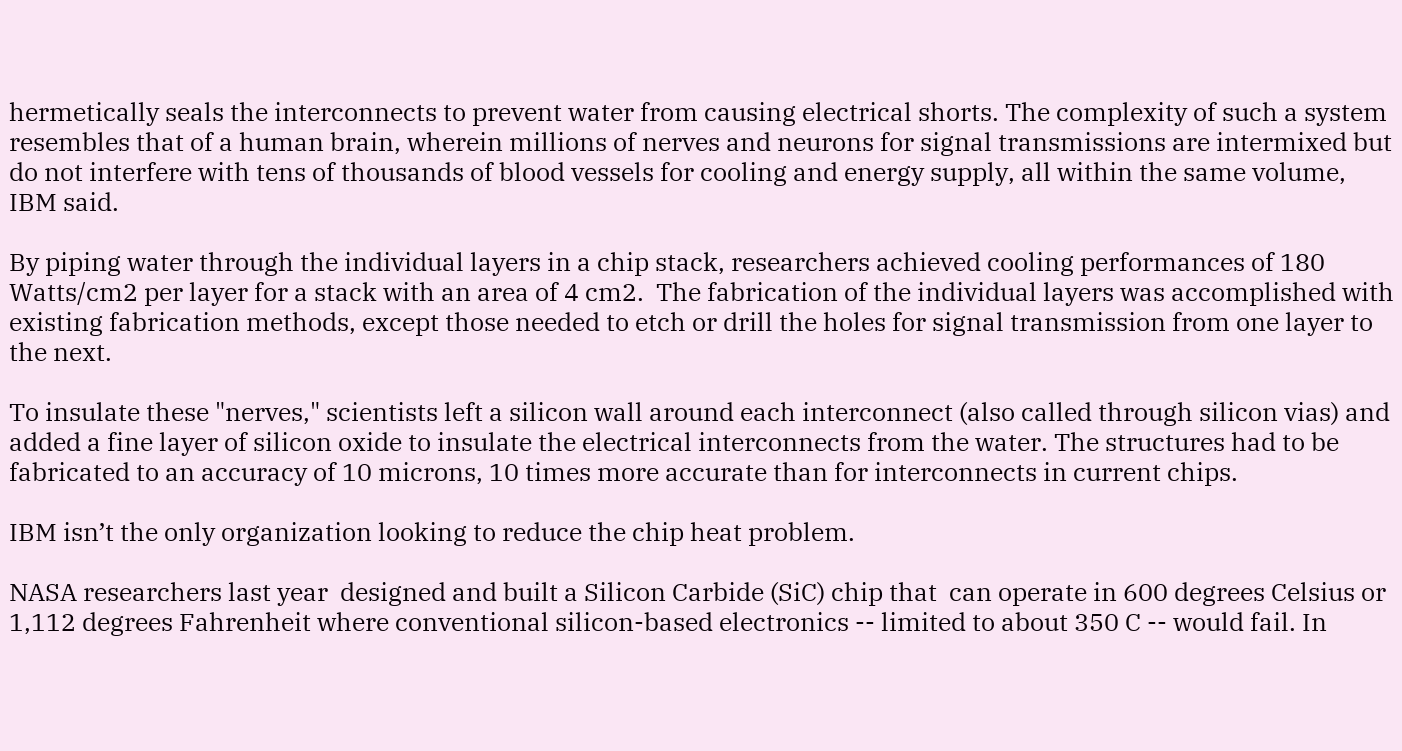hermetically seals the interconnects to prevent water from causing electrical shorts. The complexity of such a system resembles that of a human brain, wherein millions of nerves and neurons for signal transmissions are intermixed but do not interfere with tens of thousands of blood vessels for cooling and energy supply, all within the same volume, IBM said.

By piping water through the individual layers in a chip stack, researchers achieved cooling performances of 180 Watts/cm2 per layer for a stack with an area of 4 cm2.  The fabrication of the individual layers was accomplished with existing fabrication methods, except those needed to etch or drill the holes for signal transmission from one layer to the next.

To insulate these "nerves," scientists left a silicon wall around each interconnect (also called through silicon vias) and added a fine layer of silicon oxide to insulate the electrical interconnects from the water. The structures had to be fabricated to an accuracy of 10 microns, 10 times more accurate than for interconnects in current chips.

IBM isn’t the only organization looking to reduce the chip heat problem.

NASA researchers last year  designed and built a Silicon Carbide (SiC) chip that  can operate in 600 degrees Celsius or 1,112 degrees Fahrenheit where conventional silicon-based electronics -- limited to about 350 C -- would fail. In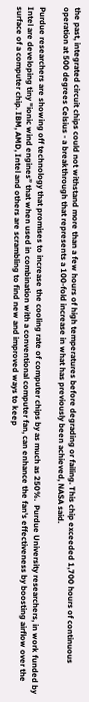the past, integrated circuit chips could not withstand more than a few hours of high temperatures before degrading or failing. This chip exceeded 1,700 hours of continuous operation at 500 degrees Celsius - a breakthrough that represents a 100-fold increase in what has previously been achieved, NASA said.

Purdue researchers are showing off technology that promises to increase the cooling rate of computer chips by as much as 250%.  Purdue University researchers, in work funded by Intel are developing tiny "ionic wind engines” that when used in combination with a conventional computer fan, can enhance the fan's effectiveness by boosting airflow over the surface of a computer chip. IBM, AMD, Intel and others are scrambling to find new and improved ways to keep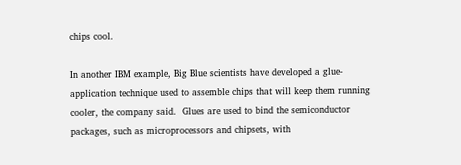chips cool.

In another IBM example, Big Blue scientists have developed a glue-application technique used to assemble chips that will keep them running cooler, the company said.  Glues are used to bind the semiconductor packages, such as microprocessors and chipsets, with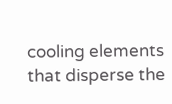cooling elements that disperse the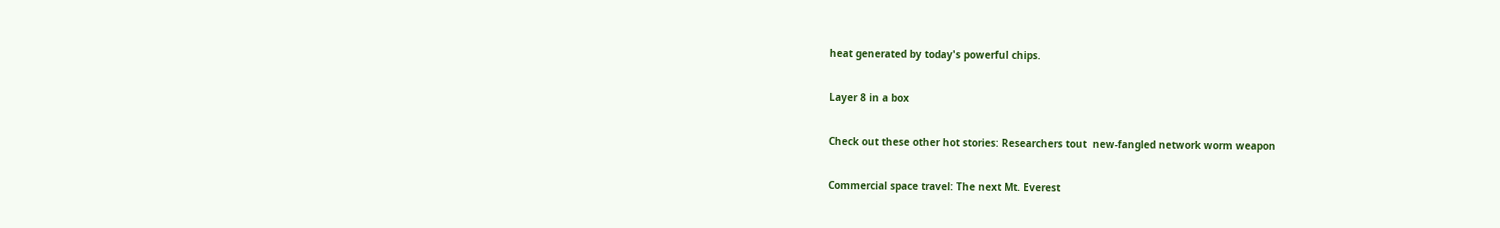heat generated by today's powerful chips.

Layer 8 in a box

Check out these other hot stories: Researchers tout  new-fangled network worm weapon

Commercial space travel: The next Mt. Everest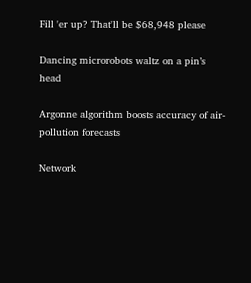Fill 'er up? That'll be $68,948 please

Dancing microrobots waltz on a pin’s head

Argonne algorithm boosts accuracy of air-pollution forecasts

Network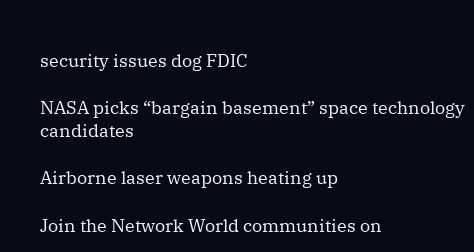security issues dog FDIC

NASA picks “bargain basement” space technology candidates

Airborne laser weapons heating up

Join the Network World communities on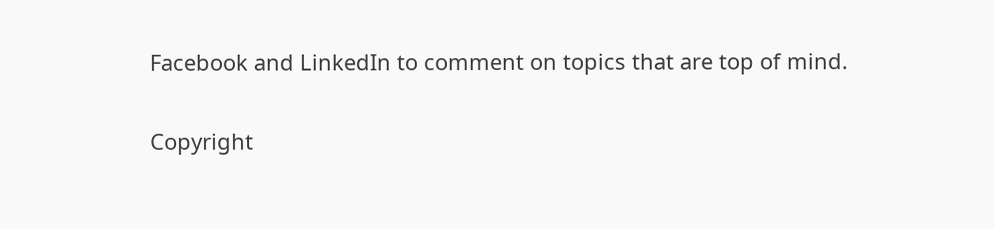Facebook and LinkedIn to comment on topics that are top of mind.

Copyright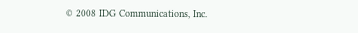© 2008 IDG Communications, Inc.